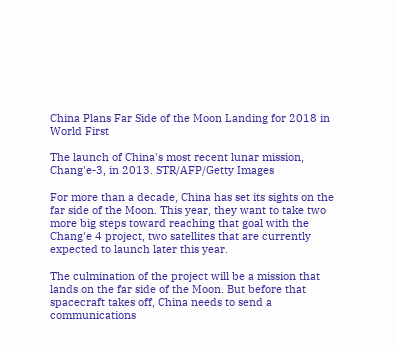China Plans Far Side of the Moon Landing for 2018 in World First

The launch of China's most recent lunar mission, Chang'e-3, in 2013. STR/AFP/Getty Images

For more than a decade, China has set its sights on the far side of the Moon. This year, they want to take two more big steps toward reaching that goal with the Chang'e 4 project, two satellites that are currently expected to launch later this year.

The culmination of the project will be a mission that lands on the far side of the Moon. But before that spacecraft takes off, China needs to send a communications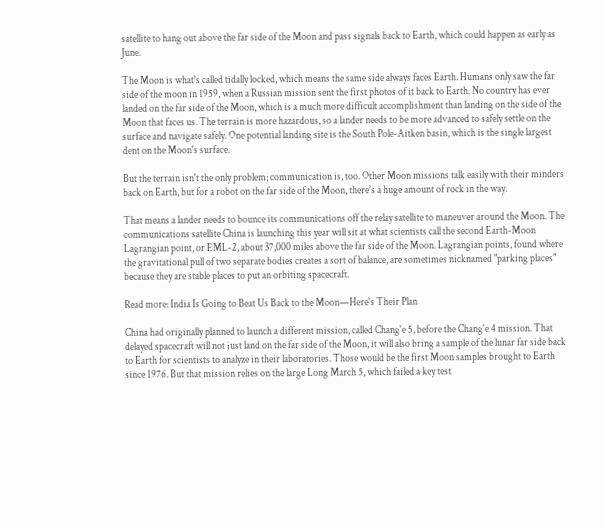satellite to hang out above the far side of the Moon and pass signals back to Earth, which could happen as early as June.

The Moon is what's called tidally locked, which means the same side always faces Earth. Humans only saw the far side of the moon in 1959, when a Russian mission sent the first photos of it back to Earth. No country has ever landed on the far side of the Moon, which is a much more difficult accomplishment than landing on the side of the Moon that faces us. The terrain is more hazardous, so a lander needs to be more advanced to safely settle on the surface and navigate safely. One potential landing site is the South Pole-Aitken basin, which is the single largest dent on the Moon's surface.

But the terrain isn't the only problem; communication is, too. Other Moon missions talk easily with their minders back on Earth, but for a robot on the far side of the Moon, there's a huge amount of rock in the way.

That means a lander needs to bounce its communications off the relay satellite to maneuver around the Moon. The communications satellite China is launching this year will sit at what scientists call the second Earth-Moon Lagrangian point, or EML-2, about 37,000 miles above the far side of the Moon. Lagrangian points, found where the gravitational pull of two separate bodies creates a sort of balance, are sometimes nicknamed "parking places" because they are stable places to put an orbiting spacecraft.

Read more: India Is Going to Beat Us Back to the Moon—Here's Their Plan

China had originally planned to launch a different mission, called Chang'e 5, before the Chang'e 4 mission. That delayed spacecraft will not just land on the far side of the Moon, it will also bring a sample of the lunar far side back to Earth for scientists to analyze in their laboratories. Those would be the first Moon samples brought to Earth since 1976. But that mission relies on the large Long March 5, which failed a key test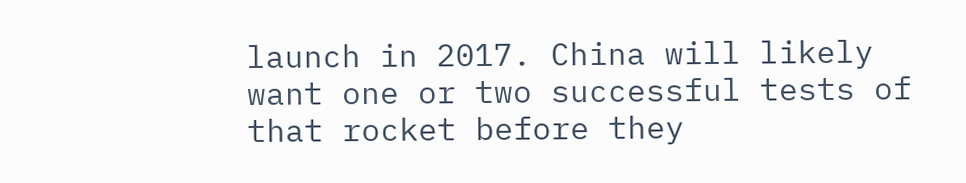launch in 2017. China will likely want one or two successful tests of that rocket before they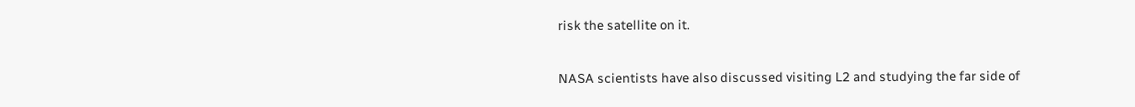risk the satellite on it.

NASA scientists have also discussed visiting L2 and studying the far side of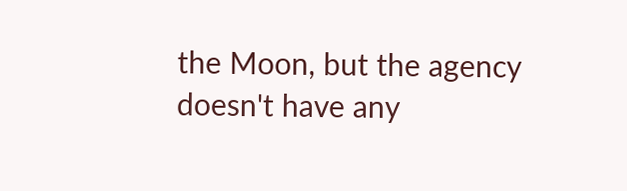the Moon, but the agency doesn't have any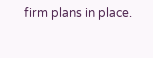firm plans in place.